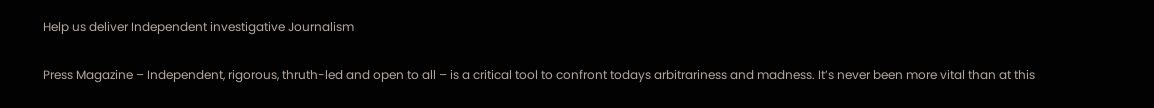Help us deliver Independent investigative Journalism

Press Magazine – Independent, rigorous, thruth-led and open to all – is a critical tool to confront todays arbitrariness and madness. It’s never been more vital than at this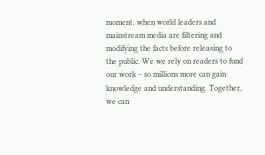moment, when world leaders and mainstream media are filtering and modifying the facts before releasing to the public. We we rely on readers to fund our work – so millions more can gain knowledge and understanding. Together, we can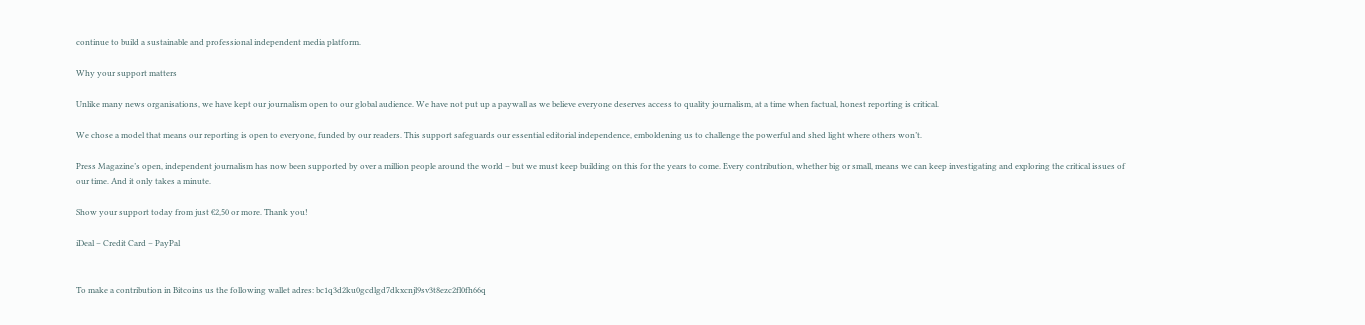continue to build a sustainable and professional independent media platform.

Why your support matters

Unlike many news organisations, we have kept our journalism open to our global audience. We have not put up a paywall as we believe everyone deserves access to quality journalism, at a time when factual, honest reporting is critical.

We chose a model that means our reporting is open to everyone, funded by our readers. This support safeguards our essential editorial independence, emboldening us to challenge the powerful and shed light where others won’t.

Press Magazine’s open, independent journalism has now been supported by over a million people around the world – but we must keep building on this for the years to come. Every contribution, whether big or small, means we can keep investigating and exploring the critical issues of our time. And it only takes a minute.

Show your support today from just €2,50 or more. Thank you!

iDeal – Credit Card – PayPal


To make a contribution in Bitcoins us the following wallet adres: bc1q3d2ku0gcdlgd7dkxcnjl9sv3t8ezc2fl0fh66q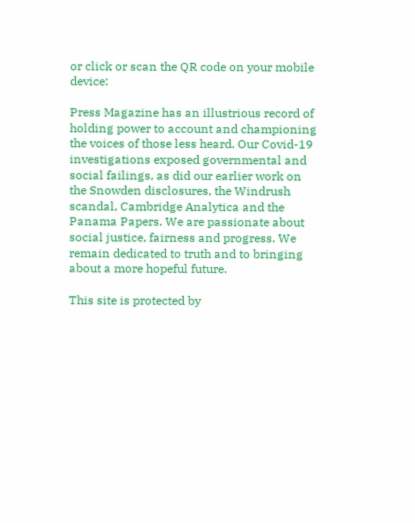or click or scan the QR code on your mobile device:

Press Magazine has an illustrious record of holding power to account and championing the voices of those less heard. Our Covid-19 investigations exposed governmental and social failings, as did our earlier work on the Snowden disclosures, the Windrush scandal, Cambridge Analytica and the Panama Papers. We are passionate about social justice, fairness and progress. We remain dedicated to truth and to bringing about a more hopeful future.

This site is protected by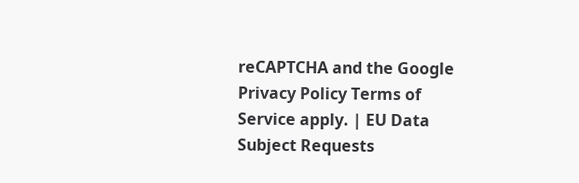reCAPTCHA and the Google Privacy Policy Terms of Service apply. | EU Data Subject Requests